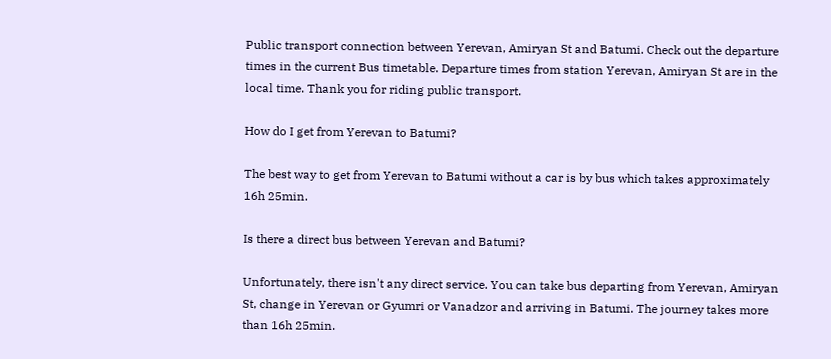Public transport connection between Yerevan, Amiryan St and Batumi. Check out the departure times in the current Bus timetable. Departure times from station Yerevan, Amiryan St are in the local time. Thank you for riding public transport.

How do I get from Yerevan to Batumi?

The best way to get from Yerevan to Batumi without a car is by bus which takes approximately 16h 25min.

Is there a direct bus between Yerevan and Batumi?

Unfortunately, there isn't any direct service. You can take bus departing from Yerevan, Amiryan St, change in Yerevan or Gyumri or Vanadzor and arriving in Batumi. The journey takes more than 16h 25min.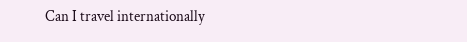Can I travel internationally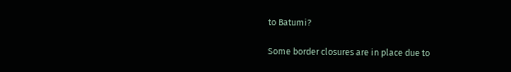to Batumi?

Some border closures are in place due to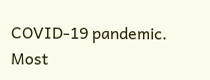COVID-19 pandemic. Most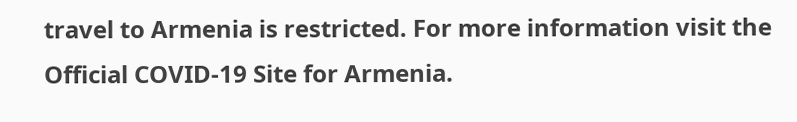travel to Armenia is restricted. For more information visit the Official COVID-19 Site for Armenia.